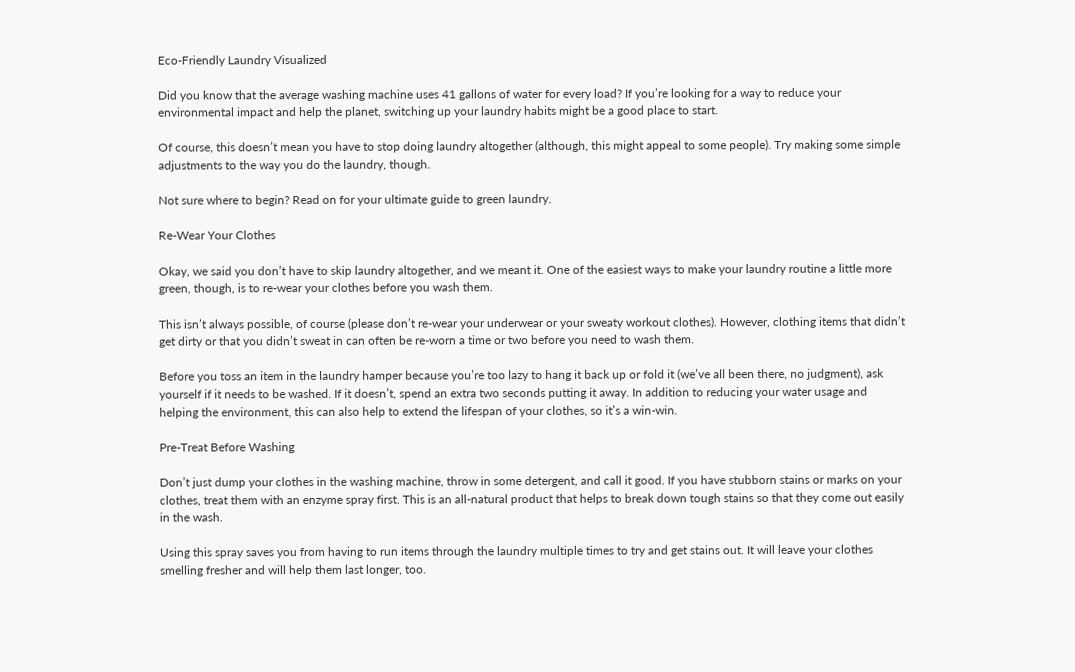Eco-Friendly Laundry Visualized

Did you know that the average washing machine uses 41 gallons of water for every load? If you’re looking for a way to reduce your environmental impact and help the planet, switching up your laundry habits might be a good place to start.

Of course, this doesn’t mean you have to stop doing laundry altogether (although, this might appeal to some people). Try making some simple adjustments to the way you do the laundry, though.

Not sure where to begin? Read on for your ultimate guide to green laundry.

Re-Wear Your Clothes

Okay, we said you don’t have to skip laundry altogether, and we meant it. One of the easiest ways to make your laundry routine a little more green, though, is to re-wear your clothes before you wash them.

This isn’t always possible, of course (please don’t re-wear your underwear or your sweaty workout clothes). However, clothing items that didn’t get dirty or that you didn’t sweat in can often be re-worn a time or two before you need to wash them.

Before you toss an item in the laundry hamper because you’re too lazy to hang it back up or fold it (we’ve all been there, no judgment), ask yourself if it needs to be washed. If it doesn’t, spend an extra two seconds putting it away. In addition to reducing your water usage and helping the environment, this can also help to extend the lifespan of your clothes, so it’s a win-win.

Pre-Treat Before Washing

Don’t just dump your clothes in the washing machine, throw in some detergent, and call it good. If you have stubborn stains or marks on your clothes, treat them with an enzyme spray first. This is an all-natural product that helps to break down tough stains so that they come out easily in the wash.

Using this spray saves you from having to run items through the laundry multiple times to try and get stains out. It will leave your clothes smelling fresher and will help them last longer, too.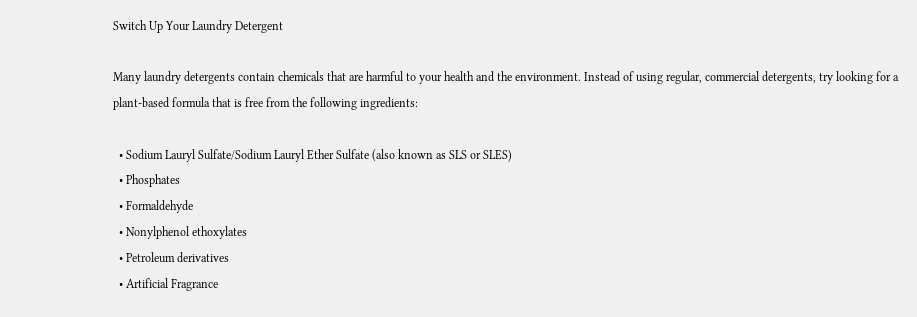Switch Up Your Laundry Detergent

Many laundry detergents contain chemicals that are harmful to your health and the environment. Instead of using regular, commercial detergents, try looking for a plant-based formula that is free from the following ingredients:

  • Sodium Lauryl Sulfate/Sodium Lauryl Ether Sulfate (also known as SLS or SLES)
  • Phosphates
  • Formaldehyde
  • Nonylphenol ethoxylates
  • Petroleum derivatives
  • Artificial Fragrance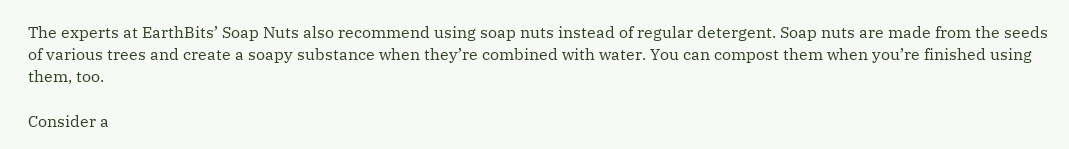The experts at EarthBits’ Soap Nuts also recommend using soap nuts instead of regular detergent. Soap nuts are made from the seeds of various trees and create a soapy substance when they’re combined with water. You can compost them when you’re finished using them, too.

Consider a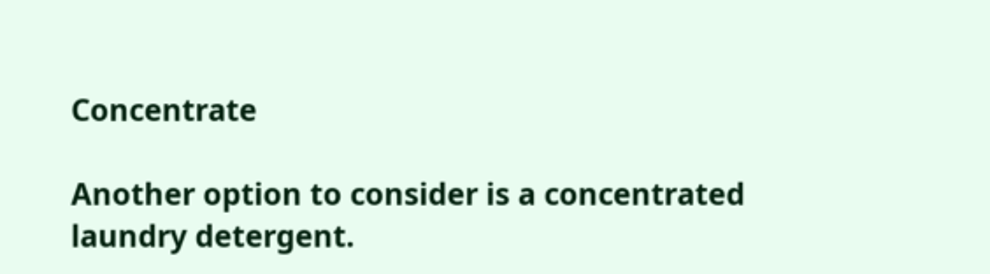Concentrate

Another option to consider is a concentrated laundry detergent.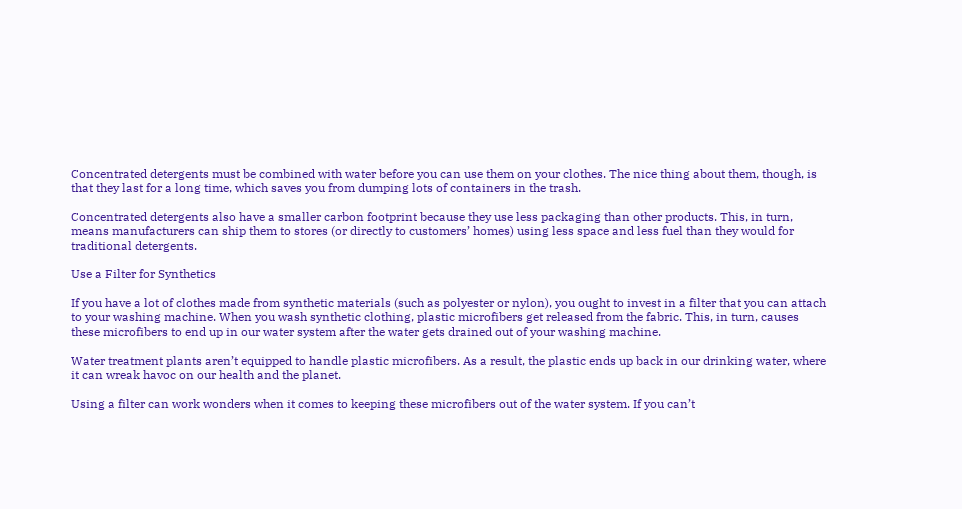Concentrated detergents must be combined with water before you can use them on your clothes. The nice thing about them, though, is that they last for a long time, which saves you from dumping lots of containers in the trash.

Concentrated detergents also have a smaller carbon footprint because they use less packaging than other products. This, in turn, means manufacturers can ship them to stores (or directly to customers’ homes) using less space and less fuel than they would for traditional detergents.

Use a Filter for Synthetics

If you have a lot of clothes made from synthetic materials (such as polyester or nylon), you ought to invest in a filter that you can attach to your washing machine. When you wash synthetic clothing, plastic microfibers get released from the fabric. This, in turn, causes these microfibers to end up in our water system after the water gets drained out of your washing machine.

Water treatment plants aren’t equipped to handle plastic microfibers. As a result, the plastic ends up back in our drinking water, where it can wreak havoc on our health and the planet.

Using a filter can work wonders when it comes to keeping these microfibers out of the water system. If you can’t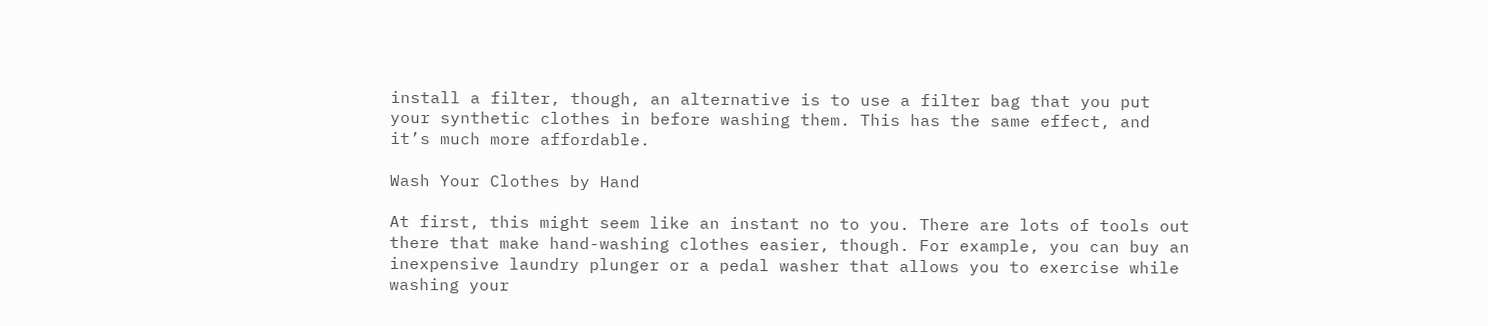install a filter, though, an alternative is to use a filter bag that you put your synthetic clothes in before washing them. This has the same effect, and it’s much more affordable.

Wash Your Clothes by Hand

At first, this might seem like an instant no to you. There are lots of tools out there that make hand-washing clothes easier, though. For example, you can buy an inexpensive laundry plunger or a pedal washer that allows you to exercise while washing your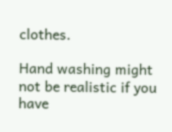clothes.

Hand washing might not be realistic if you have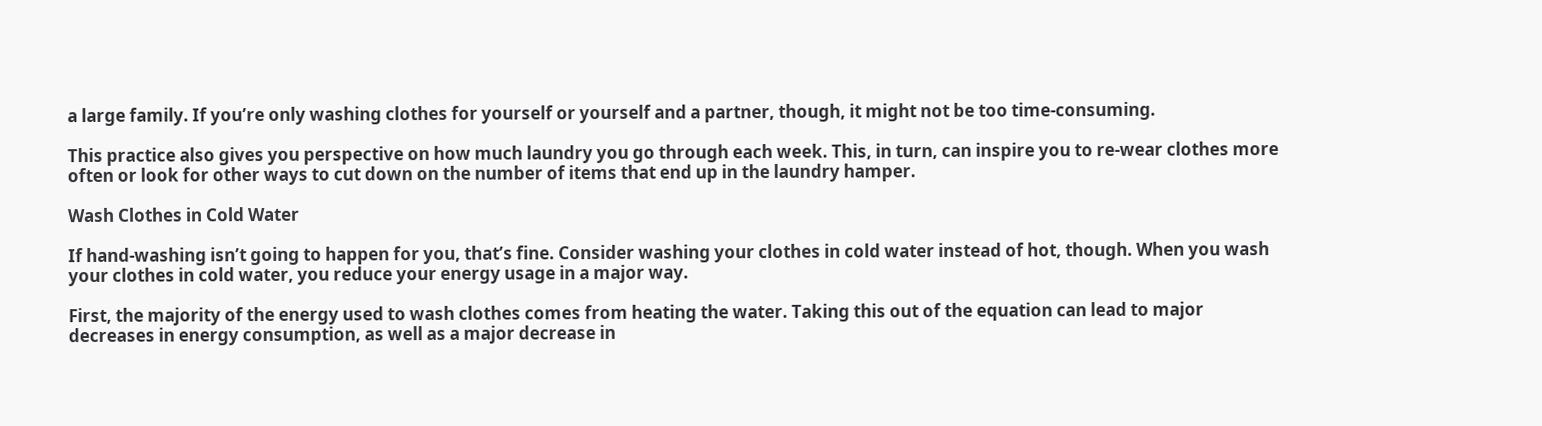a large family. If you’re only washing clothes for yourself or yourself and a partner, though, it might not be too time-consuming.

This practice also gives you perspective on how much laundry you go through each week. This, in turn, can inspire you to re-wear clothes more often or look for other ways to cut down on the number of items that end up in the laundry hamper.

Wash Clothes in Cold Water

If hand-washing isn’t going to happen for you, that’s fine. Consider washing your clothes in cold water instead of hot, though. When you wash your clothes in cold water, you reduce your energy usage in a major way.

First, the majority of the energy used to wash clothes comes from heating the water. Taking this out of the equation can lead to major decreases in energy consumption, as well as a major decrease in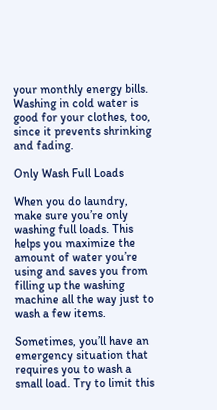your monthly energy bills. Washing in cold water is good for your clothes, too, since it prevents shrinking and fading.

Only Wash Full Loads

When you do laundry, make sure you’re only washing full loads. This helps you maximize the amount of water you’re using and saves you from filling up the washing machine all the way just to wash a few items.

Sometimes, you’ll have an emergency situation that requires you to wash a small load. Try to limit this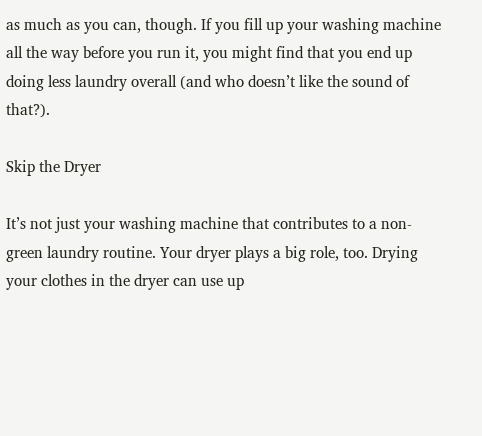as much as you can, though. If you fill up your washing machine all the way before you run it, you might find that you end up doing less laundry overall (and who doesn’t like the sound of that?).

Skip the Dryer

It’s not just your washing machine that contributes to a non-green laundry routine. Your dryer plays a big role, too. Drying your clothes in the dryer can use up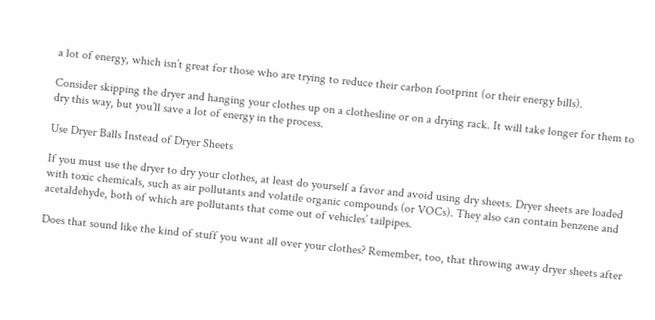a lot of energy, which isn’t great for those who are trying to reduce their carbon footprint (or their energy bills).

Consider skipping the dryer and hanging your clothes up on a clothesline or on a drying rack. It will take longer for them to dry this way, but you’ll save a lot of energy in the process.

Use Dryer Balls Instead of Dryer Sheets

If you must use the dryer to dry your clothes, at least do yourself a favor and avoid using dry sheets. Dryer sheets are loaded with toxic chemicals, such as air pollutants and volatile organic compounds (or VOCs). They also can contain benzene and acetaldehyde, both of which are pollutants that come out of vehicles’ tailpipes.

Does that sound like the kind of stuff you want all over your clothes? Remember, too, that throwing away dryer sheets after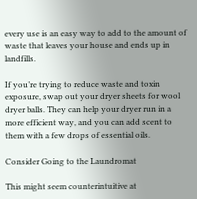every use is an easy way to add to the amount of waste that leaves your house and ends up in landfills.

If you’re trying to reduce waste and toxin exposure, swap out your dryer sheets for wool dryer balls. They can help your dryer run in a more efficient way, and you can add scent to them with a few drops of essential oils.

Consider Going to the Laundromat

This might seem counterintuitive at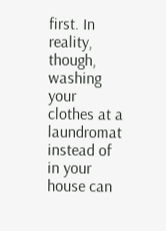first. In reality, though, washing your clothes at a laundromat instead of in your house can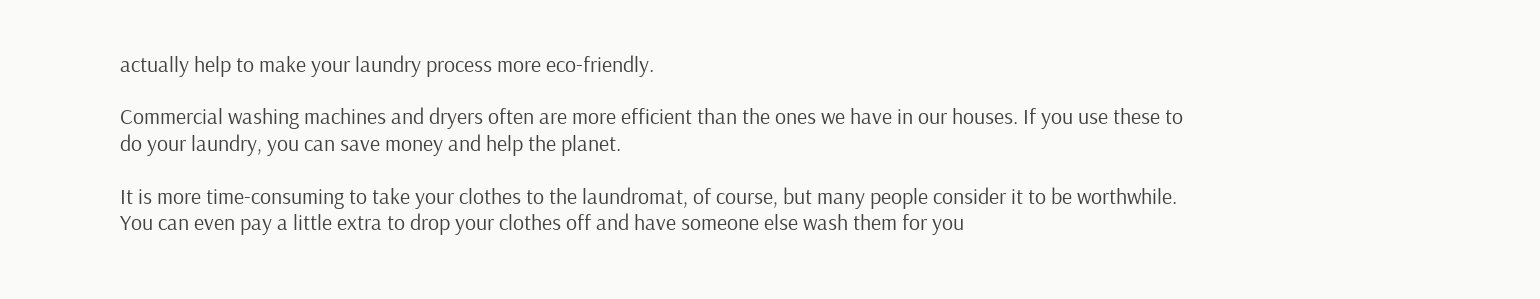actually help to make your laundry process more eco-friendly.

Commercial washing machines and dryers often are more efficient than the ones we have in our houses. If you use these to do your laundry, you can save money and help the planet.

It is more time-consuming to take your clothes to the laundromat, of course, but many people consider it to be worthwhile. You can even pay a little extra to drop your clothes off and have someone else wash them for you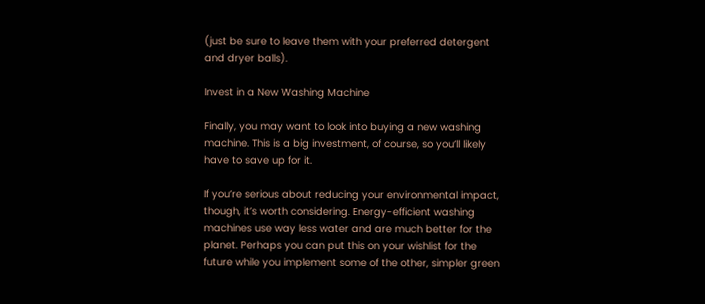(just be sure to leave them with your preferred detergent and dryer balls).

Invest in a New Washing Machine

Finally, you may want to look into buying a new washing machine. This is a big investment, of course, so you’ll likely have to save up for it.

If you’re serious about reducing your environmental impact, though, it’s worth considering. Energy-efficient washing machines use way less water and are much better for the planet. Perhaps you can put this on your wishlist for the future while you implement some of the other, simpler green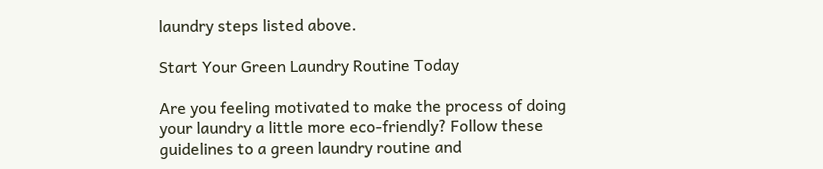laundry steps listed above.

Start Your Green Laundry Routine Today

Are you feeling motivated to make the process of doing your laundry a little more eco-friendly? Follow these guidelines to a green laundry routine and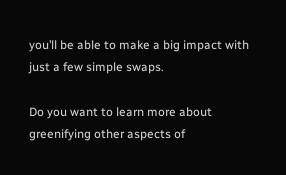you’ll be able to make a big impact with just a few simple swaps.

Do you want to learn more about greenifying other aspects of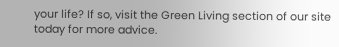your life? If so, visit the Green Living section of our site today for more advice.